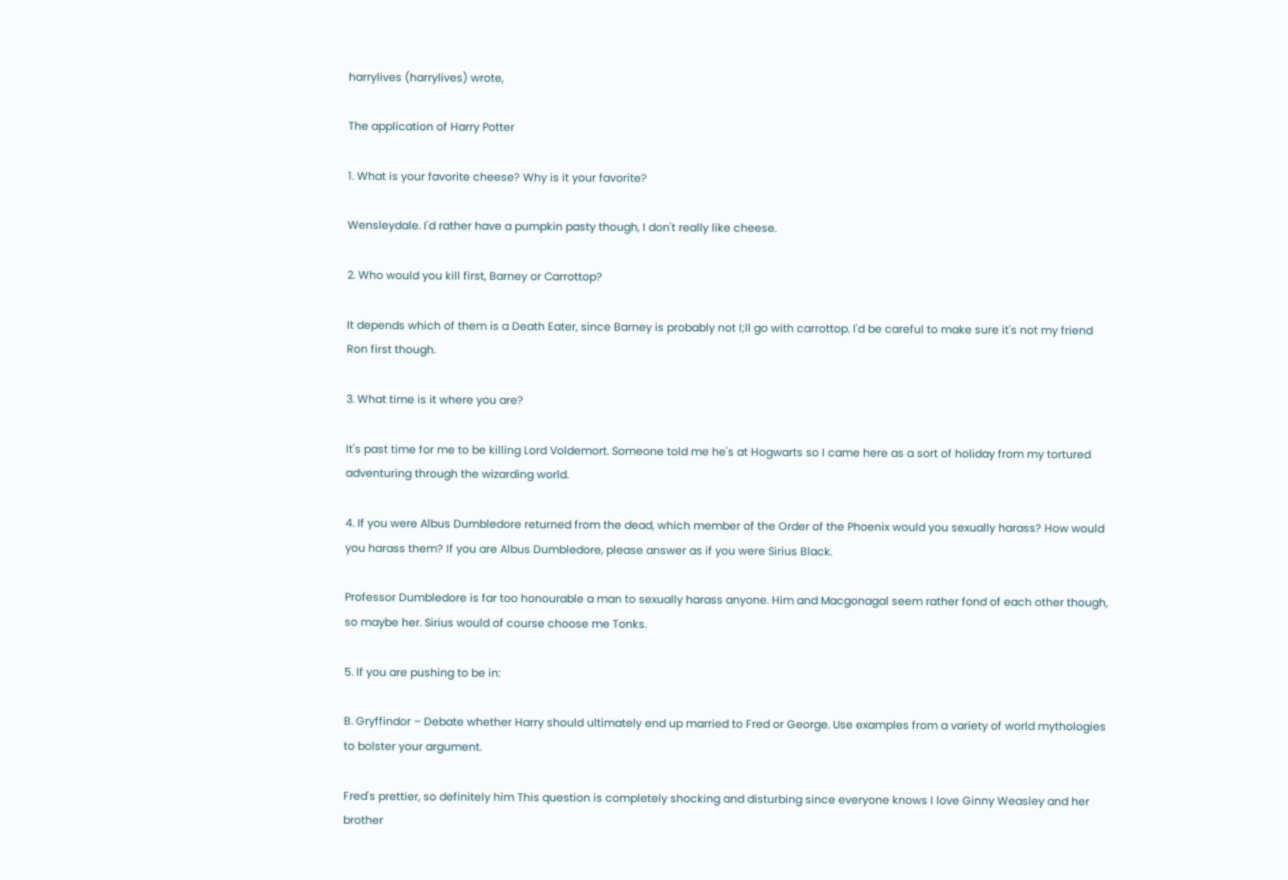harrylives (harrylives) wrote,

The application of Harry Potter

1. What is your favorite cheese? Why is it your favorite?

Wensleydale. I'd rather have a pumpkin pasty though, I don't really like cheese.

2. Who would you kill first, Barney or Carrottop?

It depends which of them is a Death Eater, since Barney is probably not I;ll go with carrottop. I'd be careful to make sure it's not my friend Ron first though.

3. What time is it where you are?

It's past time for me to be killing Lord Voldemort. Someone told me he's at Hogwarts so I came here as a sort of holiday from my tortured adventuring through the wizarding world.

4. If you were Albus Dumbledore returned from the dead, which member of the Order of the Phoenix would you sexually harass? How would you harass them? If you are Albus Dumbledore, please answer as if you were Sirius Black.

Professor Dumbledore is far too honourable a man to sexually harass anyone. Him and Macgonagal seem rather fond of each other though, so maybe her. Sirius would of course choose me Tonks.

5. If you are pushing to be in:

B. Gryffindor – Debate whether Harry should ultimately end up married to Fred or George. Use examples from a variety of world mythologies to bolster your argument.

Fred's prettier, so definitely him This question is completely shocking and disturbing since everyone knows I love Ginny Weasley and her brother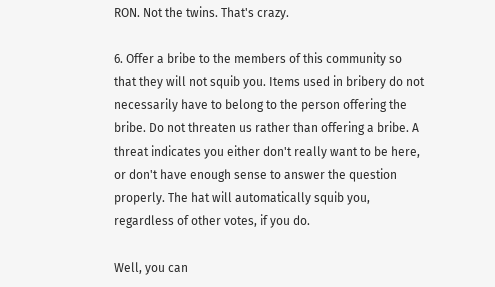RON. Not the twins. That's crazy.

6. Offer a bribe to the members of this community so that they will not squib you. Items used in bribery do not necessarily have to belong to the person offering the bribe. Do not threaten us rather than offering a bribe. A threat indicates you either don't really want to be here, or don't have enough sense to answer the question properly. The hat will automatically squib you, regardless of other votes, if you do.

Well, you can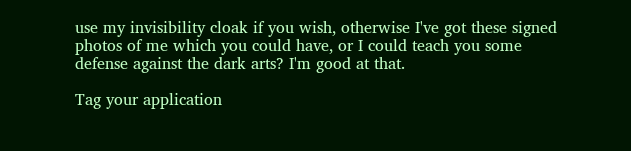use my invisibility cloak if you wish, otherwise I've got these signed photos of me which you could have, or I could teach you some defense against the dark arts? I'm good at that.

Tag your application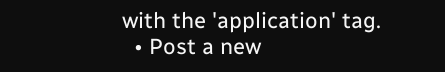with the 'application' tag.
  • Post a new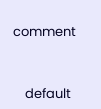comment


    default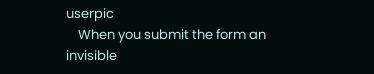userpic
    When you submit the form an invisible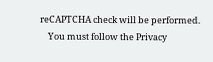reCAPTCHA check will be performed.
    You must follow the Privacy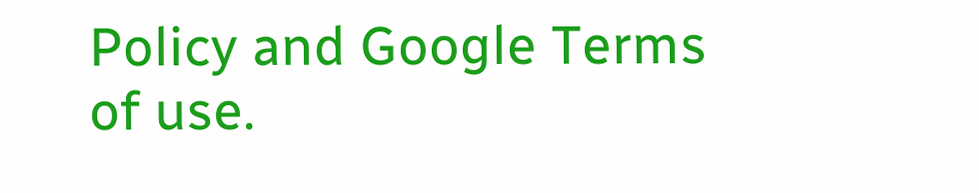Policy and Google Terms of use.